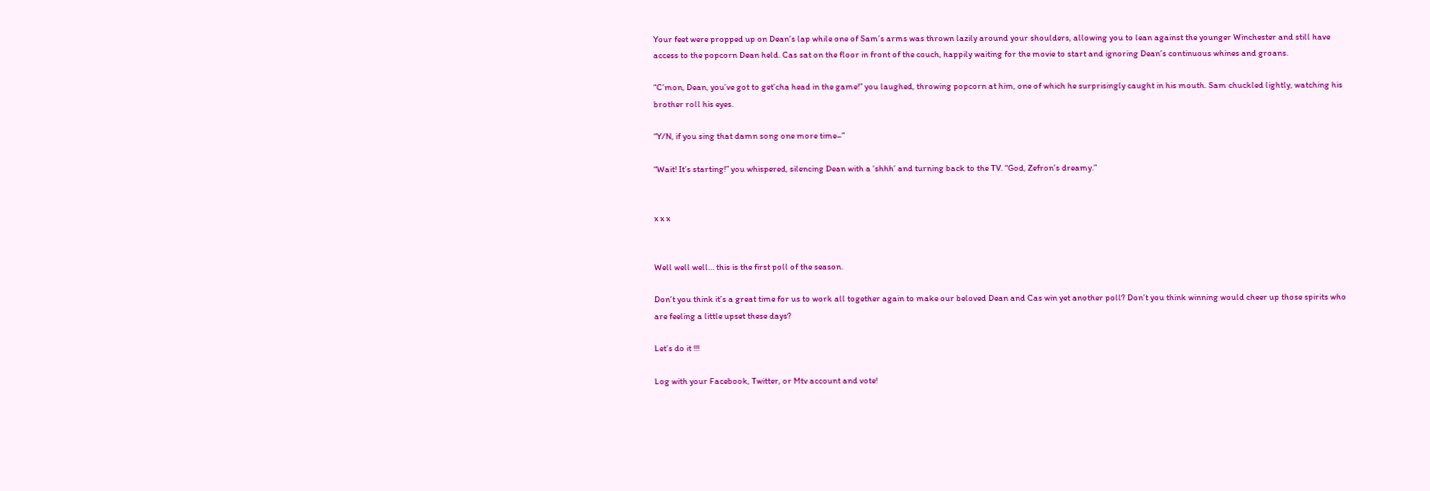Your feet were propped up on Dean’s lap while one of Sam’s arms was thrown lazily around your shoulders, allowing you to lean against the younger Winchester and still have access to the popcorn Dean held. Cas sat on the floor in front of the couch, happily waiting for the movie to start and ignoring Dean’s continuous whines and groans.

“C’mon, Dean, you’ve got to get’cha head in the game!” you laughed, throwing popcorn at him, one of which he surprisingly caught in his mouth. Sam chuckled lightly, watching his brother roll his eyes.

“Y/N, if you sing that damn song one more time–”

“Wait! It’s starting!” you whispered, silencing Dean with a ‘shhh’ and turning back to the TV. “God, Zefron’s dreamy.”


x x x


Well well well… this is the first poll of the season.

Don’t you think it’s a great time for us to work all together again to make our beloved Dean and Cas win yet another poll? Don’t you think winning would cheer up those spirits who are feeling a little upset these days?

Let’s do it !!!

Log with your Facebook, Twitter, or Mtv account and vote!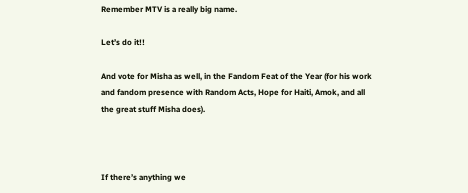Remember MTV is a really big name.

Let’s do it!!

And vote for Misha as well, in the Fandom Feat of the Year (for his work and fandom presence with Random Acts, Hope for Haiti, Amok, and all the great stuff Misha does).



If there’s anything we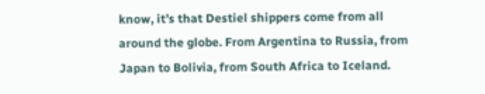know, it’s that Destiel shippers come from all around the globe. From Argentina to Russia, from Japan to Bolivia, from South Africa to Iceland.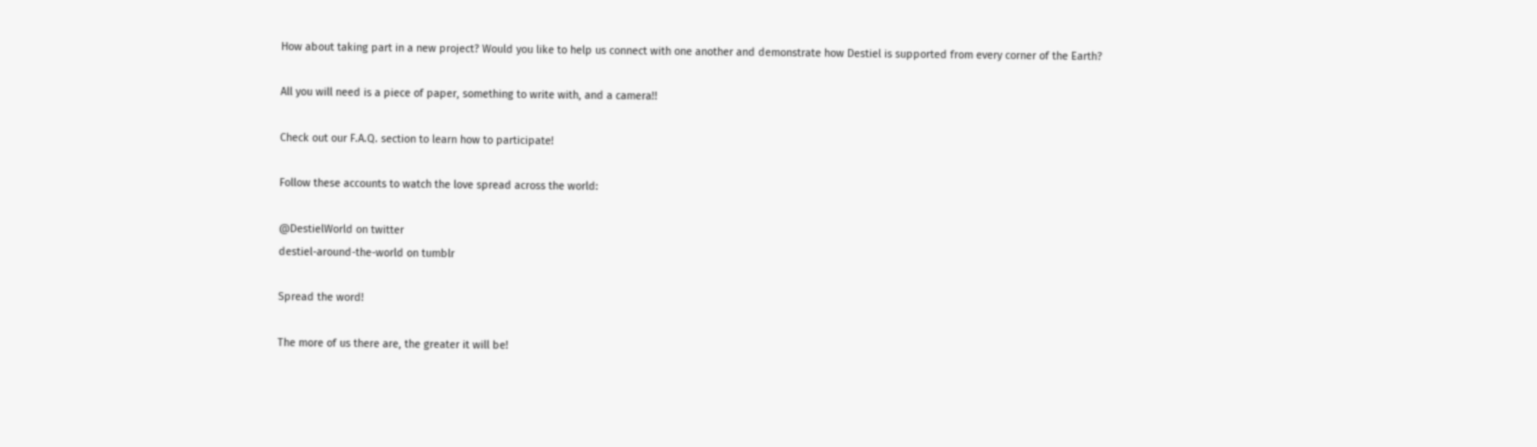How about taking part in a new project? Would you like to help us connect with one another and demonstrate how Destiel is supported from every corner of the Earth?

All you will need is a piece of paper, something to write with, and a camera!!

Check out our F.A.Q. section to learn how to participate!

Follow these accounts to watch the love spread across the world:

@DestielWorld on twitter
destiel-around-the-world on tumblr

Spread the word!

The more of us there are, the greater it will be!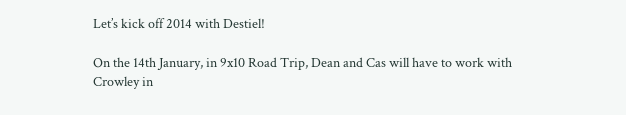Let’s kick off 2014 with Destiel!

On the 14th January, in 9x10 Road Trip, Dean and Cas will have to work with Crowley in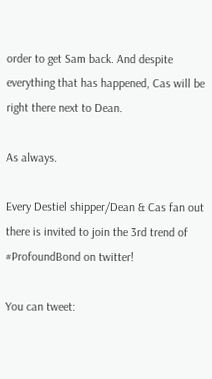order to get Sam back. And despite everything that has happened, Cas will be right there next to Dean.

As always.

Every Destiel shipper/Dean & Cas fan out there is invited to join the 3rd trend of #ProfoundBond on twitter!

You can tweet: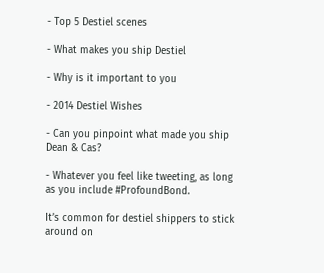- Top 5 Destiel scenes

- What makes you ship Destiel

- Why is it important to you

- 2014 Destiel Wishes

- Can you pinpoint what made you ship Dean & Cas?

- Whatever you feel like tweeting, as long as you include #ProfoundBond.

It’s common for destiel shippers to stick around on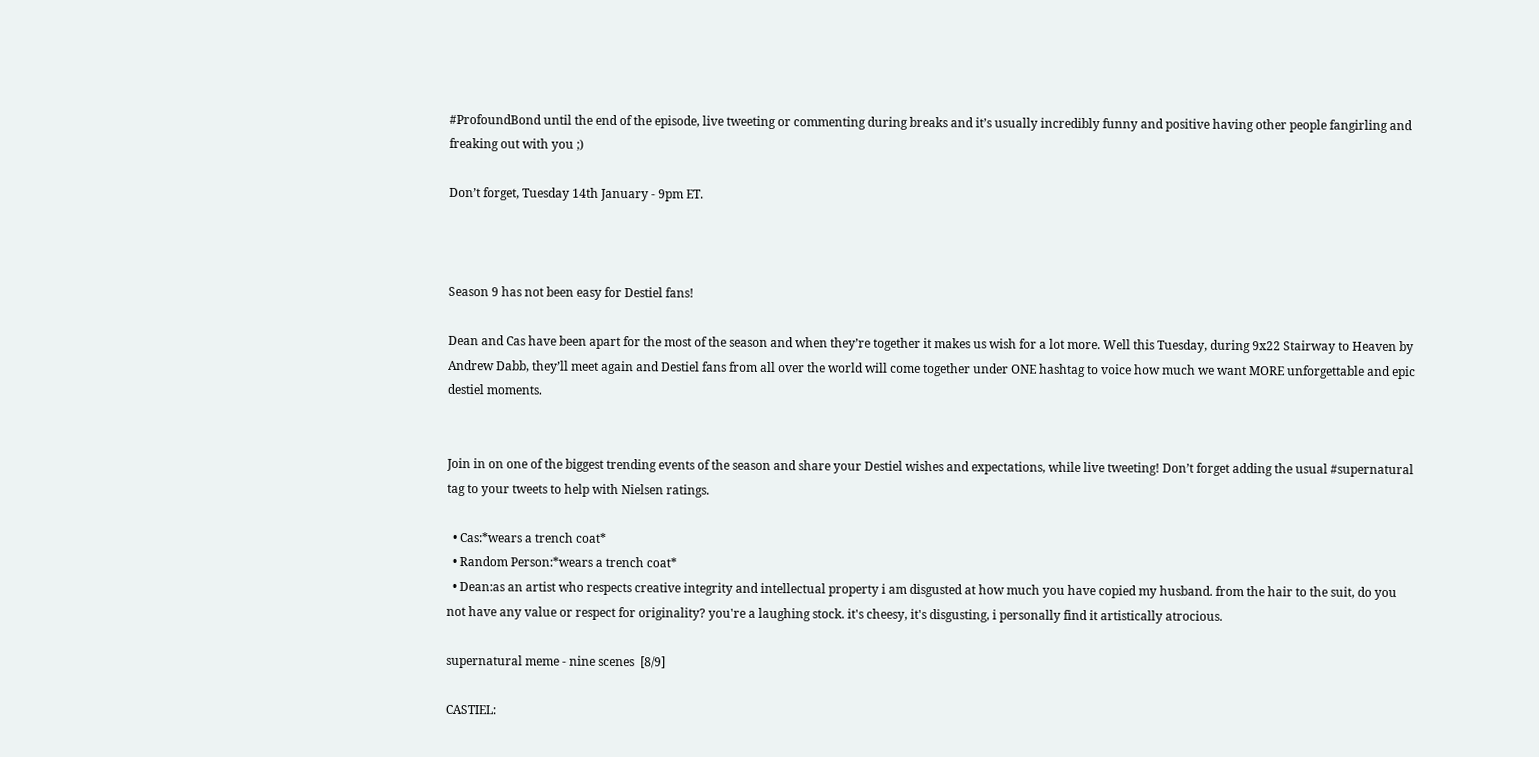#ProfoundBond until the end of the episode, live tweeting or commenting during breaks and it’s usually incredibly funny and positive having other people fangirling and freaking out with you ;)

Don’t forget, Tuesday 14th January - 9pm ET.



Season 9 has not been easy for Destiel fans!

Dean and Cas have been apart for the most of the season and when they’re together it makes us wish for a lot more. Well this Tuesday, during 9x22 Stairway to Heaven by Andrew Dabb, they’ll meet again and Destiel fans from all over the world will come together under ONE hashtag to voice how much we want MORE unforgettable and epic destiel moments.


Join in on one of the biggest trending events of the season and share your Destiel wishes and expectations, while live tweeting! Don’t forget adding the usual #supernatural tag to your tweets to help with Nielsen ratings.

  • Cas:*wears a trench coat*
  • Random Person:*wears a trench coat*
  • Dean:as an artist who respects creative integrity and intellectual property i am disgusted at how much you have copied my husband. from the hair to the suit, do you not have any value or respect for originality? you're a laughing stock. it's cheesy, it's disgusting, i personally find it artistically atrocious.

supernatural meme - nine scenes  [8/9]

CASTIEL: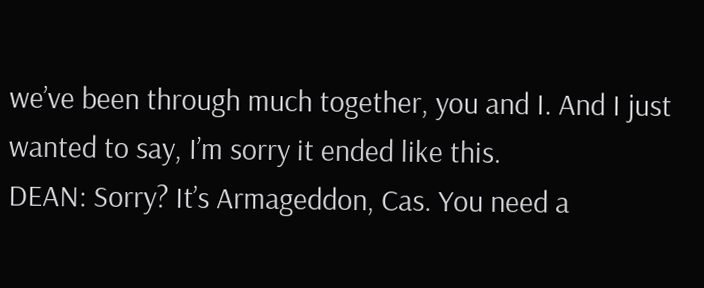we’ve been through much together, you and I. And I just wanted to say, I’m sorry it ended like this.
DEAN: Sorry? It’s Armageddon, Cas. You need a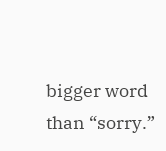bigger word than “sorry.”